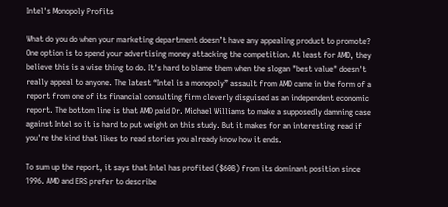Intel's Monopoly Profits

What do you do when your marketing department doesn’t have any appealing product to promote? One option is to spend your advertising money attacking the competition. At least for AMD, they believe this is a wise thing to do. It's hard to blame them when the slogan "best value" doesn't really appeal to anyone. The latest “Intel is a monopoly” assault from AMD came in the form of a report from one of its financial consulting firm cleverly disguised as an independent economic report. The bottom line is that AMD paid Dr. Michael Williams to make a supposedly damning case against Intel so it is hard to put weight on this study. But it makes for an interesting read if you're the kind that likes to read stories you already know how it ends.

To sum up the report, it says that Intel has profited ($60B) from its dominant position since 1996. AMD and ERS prefer to describe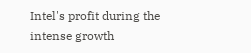Intel's profit during the intense growth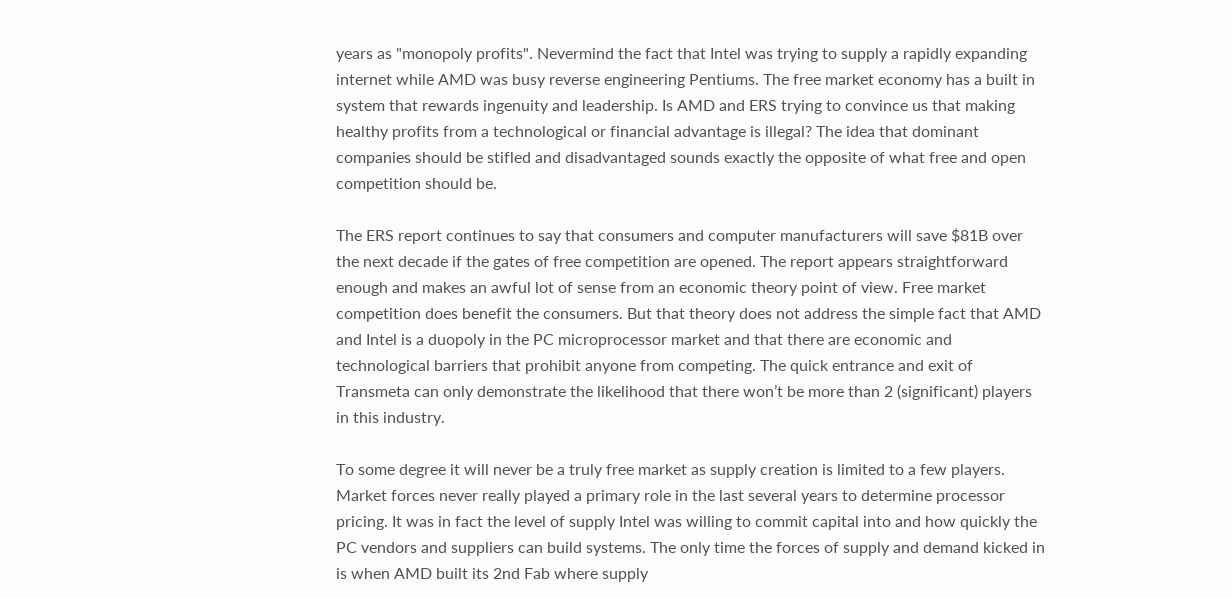years as "monopoly profits". Nevermind the fact that Intel was trying to supply a rapidly expanding internet while AMD was busy reverse engineering Pentiums. The free market economy has a built in system that rewards ingenuity and leadership. Is AMD and ERS trying to convince us that making healthy profits from a technological or financial advantage is illegal? The idea that dominant companies should be stifled and disadvantaged sounds exactly the opposite of what free and open competition should be.

The ERS report continues to say that consumers and computer manufacturers will save $81B over the next decade if the gates of free competition are opened. The report appears straightforward enough and makes an awful lot of sense from an economic theory point of view. Free market competition does benefit the consumers. But that theory does not address the simple fact that AMD and Intel is a duopoly in the PC microprocessor market and that there are economic and technological barriers that prohibit anyone from competing. The quick entrance and exit of Transmeta can only demonstrate the likelihood that there won’t be more than 2 (significant) players in this industry.

To some degree it will never be a truly free market as supply creation is limited to a few players. Market forces never really played a primary role in the last several years to determine processor pricing. It was in fact the level of supply Intel was willing to commit capital into and how quickly the PC vendors and suppliers can build systems. The only time the forces of supply and demand kicked in is when AMD built its 2nd Fab where supply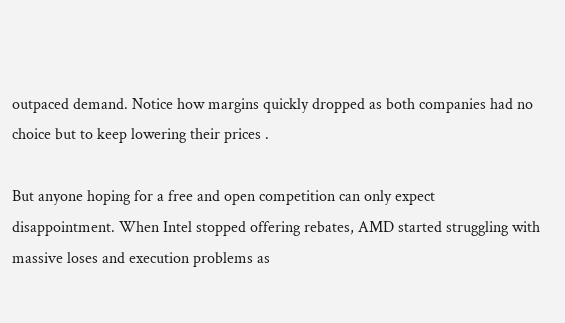outpaced demand. Notice how margins quickly dropped as both companies had no choice but to keep lowering their prices .

But anyone hoping for a free and open competition can only expect disappointment. When Intel stopped offering rebates, AMD started struggling with massive loses and execution problems as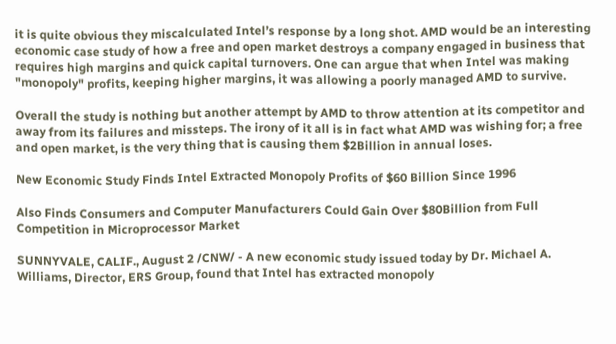it is quite obvious they miscalculated Intel’s response by a long shot. AMD would be an interesting economic case study of how a free and open market destroys a company engaged in business that requires high margins and quick capital turnovers. One can argue that when Intel was making "monopoly" profits, keeping higher margins, it was allowing a poorly managed AMD to survive.

Overall the study is nothing but another attempt by AMD to throw attention at its competitor and away from its failures and missteps. The irony of it all is in fact what AMD was wishing for; a free and open market, is the very thing that is causing them $2Billion in annual loses.

New Economic Study Finds Intel Extracted Monopoly Profits of $60 Billion Since 1996

Also Finds Consumers and Computer Manufacturers Could Gain Over $80Billion from Full Competition in Microprocessor Market

SUNNYVALE, CALIF., August 2 /CNW/ - A new economic study issued today by Dr. Michael A. Williams, Director, ERS Group, found that Intel has extracted monopoly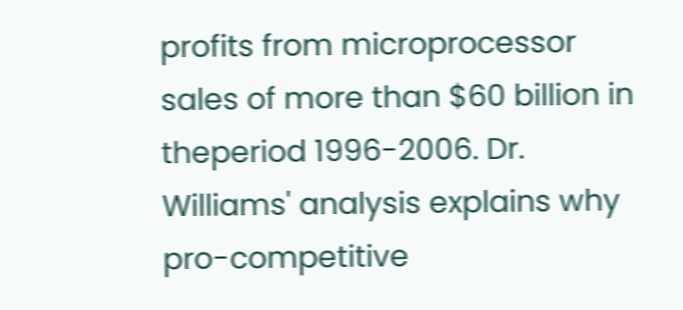profits from microprocessor sales of more than $60 billion in theperiod 1996-2006. Dr. Williams' analysis explains why pro-competitive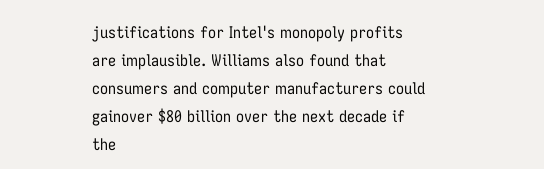justifications for Intel's monopoly profits are implausible. Williams also found that consumers and computer manufacturers could gainover $80 billion over the next decade if the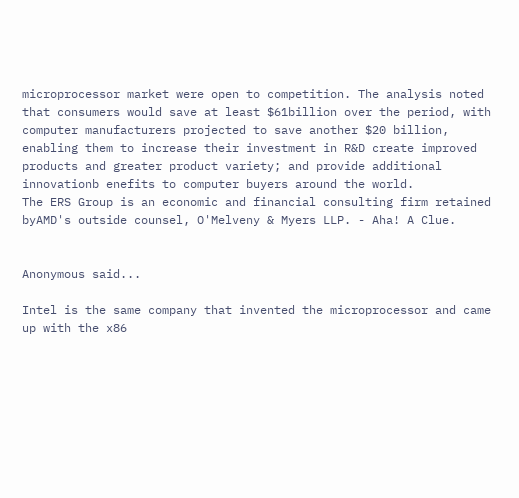microprocessor market were open to competition. The analysis noted that consumers would save at least $61billion over the period, with computer manufacturers projected to save another $20 billion, enabling them to increase their investment in R&D create improved products and greater product variety; and provide additional innovationb enefits to computer buyers around the world.
The ERS Group is an economic and financial consulting firm retained byAMD's outside counsel, O'Melveny & Myers LLP. - Aha! A Clue.


Anonymous said...

Intel is the same company that invented the microprocessor and came up with the x86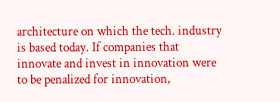architecture on which the tech. industry is based today. If companies that innovate and invest in innovation were to be penalized for innovation,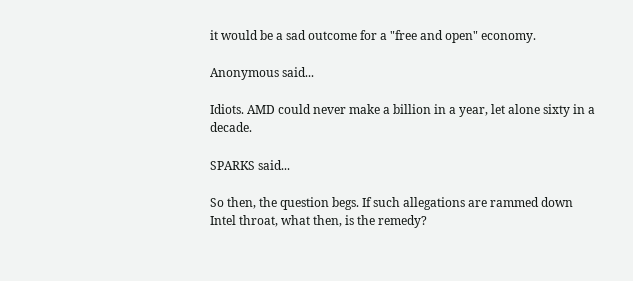it would be a sad outcome for a "free and open" economy.

Anonymous said...

Idiots. AMD could never make a billion in a year, let alone sixty in a decade.

SPARKS said...

So then, the question begs. If such allegations are rammed down Intel throat, what then, is the remedy?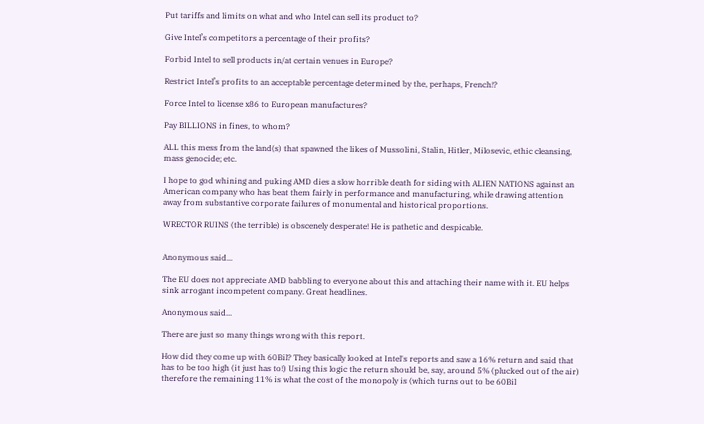Put tariffs and limits on what and who Intel can sell its product to?

Give Intel’s competitors a percentage of their profits?

Forbid Intel to sell products in/at certain venues in Europe?

Restrict Intel’s profits to an acceptable percentage determined by the, perhaps, French!?

Force Intel to license x86 to European manufactures?

Pay BILLIONS in fines, to whom?

ALL this mess from the land(s) that spawned the likes of Mussolini, Stalin, Hitler, Milosevic, ethic cleansing, mass genocide; etc.

I hope to god whining and puking AMD dies a slow horrible death for siding with ALIEN NATIONS against an American company who has beat them fairly in performance and manufacturing, while drawing attention away from substantive corporate failures of monumental and historical proportions.

WRECTOR RUINS (the terrible) is obscenely desperate! He is pathetic and despicable.


Anonymous said...

The EU does not appreciate AMD babbling to everyone about this and attaching their name with it. EU helps sink arrogant incompetent company. Great headlines.

Anonymous said...

There are just so many things wrong with this report.

How did they come up with 60Bil? They basically looked at Intel's reports and saw a 16% return and said that has to be too high (it just has to!) Using this logic the return should be, say, around 5% (plucked out of the air) therefore the remaining 11% is what the cost of the monopoly is (which turns out to be 60Bil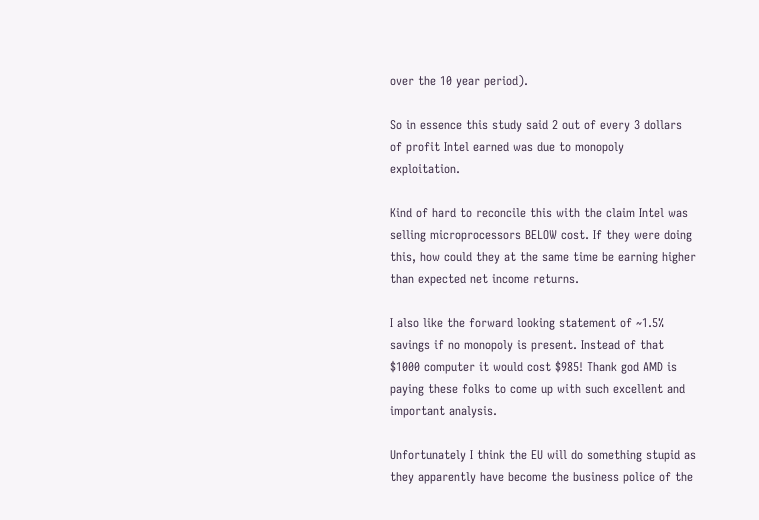over the 10 year period).

So in essence this study said 2 out of every 3 dollars of profit Intel earned was due to monopoly exploitation.

Kind of hard to reconcile this with the claim Intel was selling microprocessors BELOW cost. If they were doing this, how could they at the same time be earning higher than expected net income returns.

I also like the forward looking statement of ~1.5% savings if no monopoly is present. Instead of that $1000 computer it would cost $985! Thank god AMD is paying these folks to come up with such excellent and important analysis.

Unfortunately I think the EU will do something stupid as they apparently have become the business police of the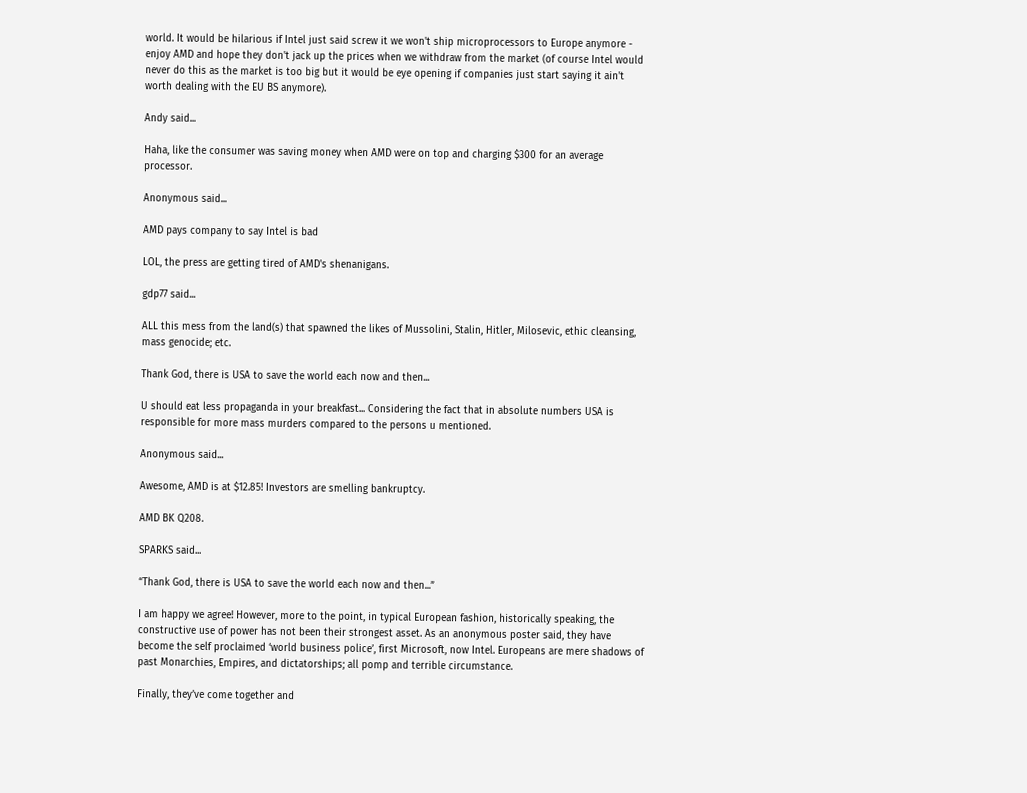world. It would be hilarious if Intel just said screw it we won't ship microprocessors to Europe anymore - enjoy AMD and hope they don't jack up the prices when we withdraw from the market (of course Intel would never do this as the market is too big but it would be eye opening if companies just start saying it ain't worth dealing with the EU BS anymore).

Andy said...

Haha, like the consumer was saving money when AMD were on top and charging $300 for an average processor.

Anonymous said...

AMD pays company to say Intel is bad

LOL, the press are getting tired of AMD's shenanigans.

gdp77 said...

ALL this mess from the land(s) that spawned the likes of Mussolini, Stalin, Hitler, Milosevic, ethic cleansing, mass genocide; etc.

Thank God, there is USA to save the world each now and then...

U should eat less propaganda in your breakfast... Considering the fact that in absolute numbers USA is responsible for more mass murders compared to the persons u mentioned.

Anonymous said...

Awesome, AMD is at $12.85! Investors are smelling bankruptcy.

AMD BK Q208.

SPARKS said...

“Thank God, there is USA to save the world each now and then...”

I am happy we agree! However, more to the point, in typical European fashion, historically speaking, the constructive use of power has not been their strongest asset. As an anonymous poster said, they have become the self proclaimed ‘world business police’, first Microsoft, now Intel. Europeans are mere shadows of past Monarchies, Empires, and dictatorships; all pomp and terrible circumstance.

Finally, they’ve come together and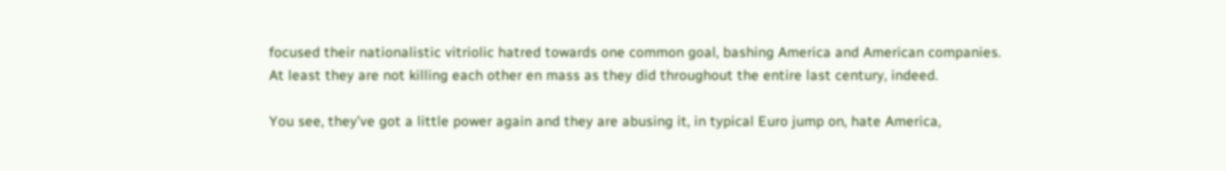focused their nationalistic vitriolic hatred towards one common goal, bashing America and American companies. At least they are not killing each other en mass as they did throughout the entire last century, indeed.

You see, they’ve got a little power again and they are abusing it, in typical Euro jump on, hate America,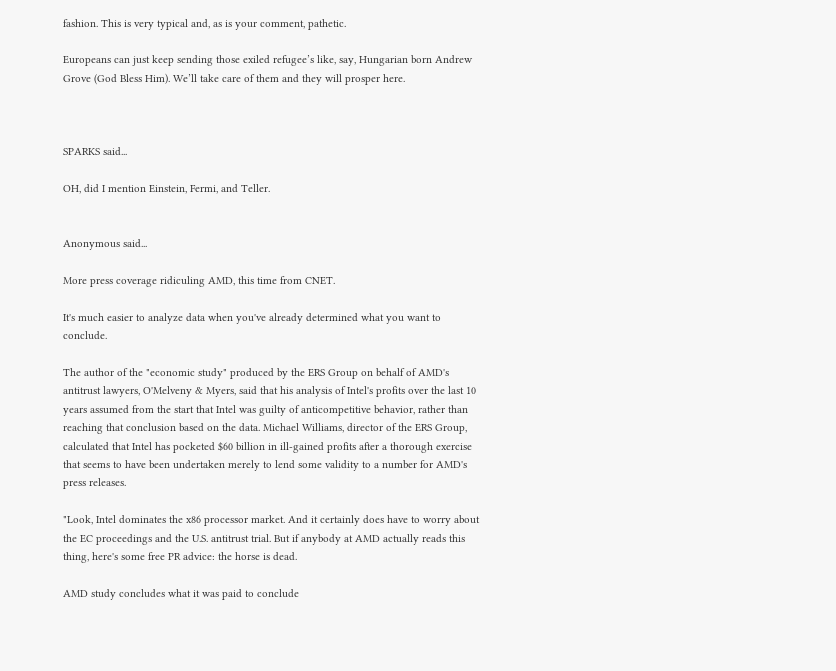fashion. This is very typical and, as is your comment, pathetic.

Europeans can just keep sending those exiled refugee’s like, say, Hungarian born Andrew Grove (God Bless Him). We’ll take care of them and they will prosper here.



SPARKS said...

OH, did I mention Einstein, Fermi, and Teller.


Anonymous said...

More press coverage ridiculing AMD, this time from CNET.

It's much easier to analyze data when you've already determined what you want to conclude.

The author of the "economic study" produced by the ERS Group on behalf of AMD's antitrust lawyers, O'Melveny & Myers, said that his analysis of Intel's profits over the last 10 years assumed from the start that Intel was guilty of anticompetitive behavior, rather than reaching that conclusion based on the data. Michael Williams, director of the ERS Group, calculated that Intel has pocketed $60 billion in ill-gained profits after a thorough exercise that seems to have been undertaken merely to lend some validity to a number for AMD's press releases.

"Look, Intel dominates the x86 processor market. And it certainly does have to worry about the EC proceedings and the U.S. antitrust trial. But if anybody at AMD actually reads this thing, here's some free PR advice: the horse is dead.

AMD study concludes what it was paid to conclude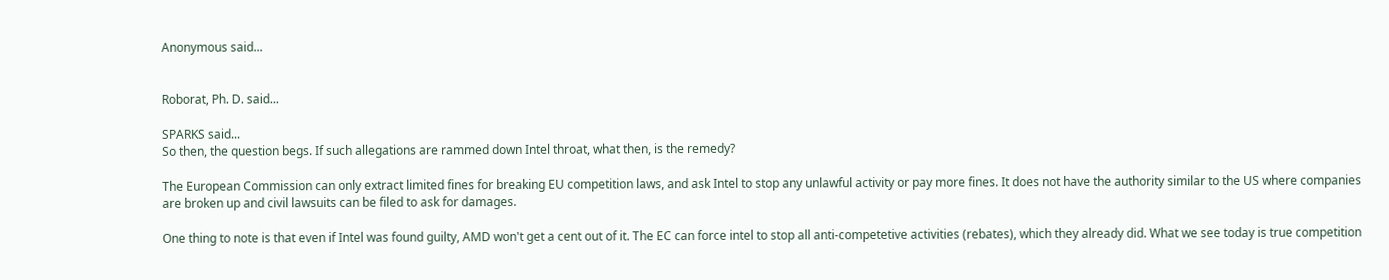Anonymous said...


Roborat, Ph. D. said...

SPARKS said...
So then, the question begs. If such allegations are rammed down Intel throat, what then, is the remedy?

The European Commission can only extract limited fines for breaking EU competition laws, and ask Intel to stop any unlawful activity or pay more fines. It does not have the authority similar to the US where companies are broken up and civil lawsuits can be filed to ask for damages.

One thing to note is that even if Intel was found guilty, AMD won't get a cent out of it. The EC can force intel to stop all anti-competetive activities (rebates), which they already did. What we see today is true competition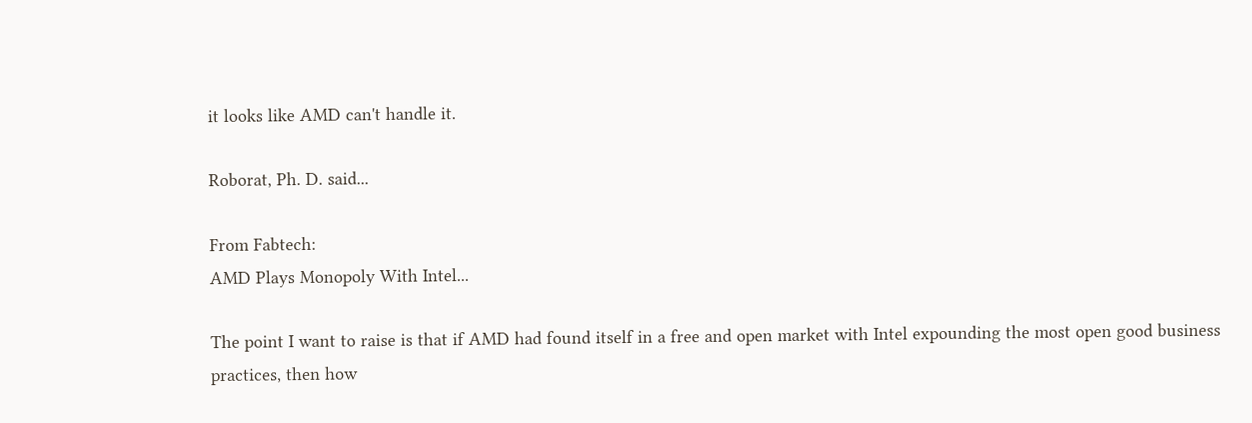it looks like AMD can't handle it.

Roborat, Ph. D. said...

From Fabtech:
AMD Plays Monopoly With Intel...

The point I want to raise is that if AMD had found itself in a free and open market with Intel expounding the most open good business practices, then how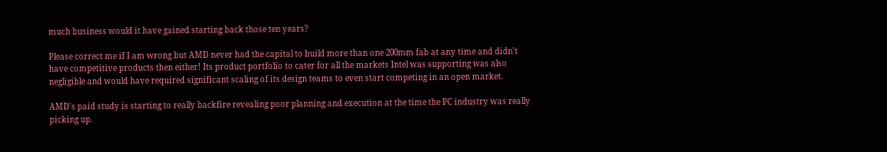much business would it have gained starting back those ten years?

Please correct me if I am wrong but AMD never had the capital to build more than one 200mm fab at any time and didn't have competitive products then either! Its product portfolio to cater for all the markets Intel was supporting was also negligible and would have required significant scaling of its design teams to even start competing in an open market.

AMD's paid study is starting to really backfire revealing poor planning and execution at the time the PC industry was really picking up.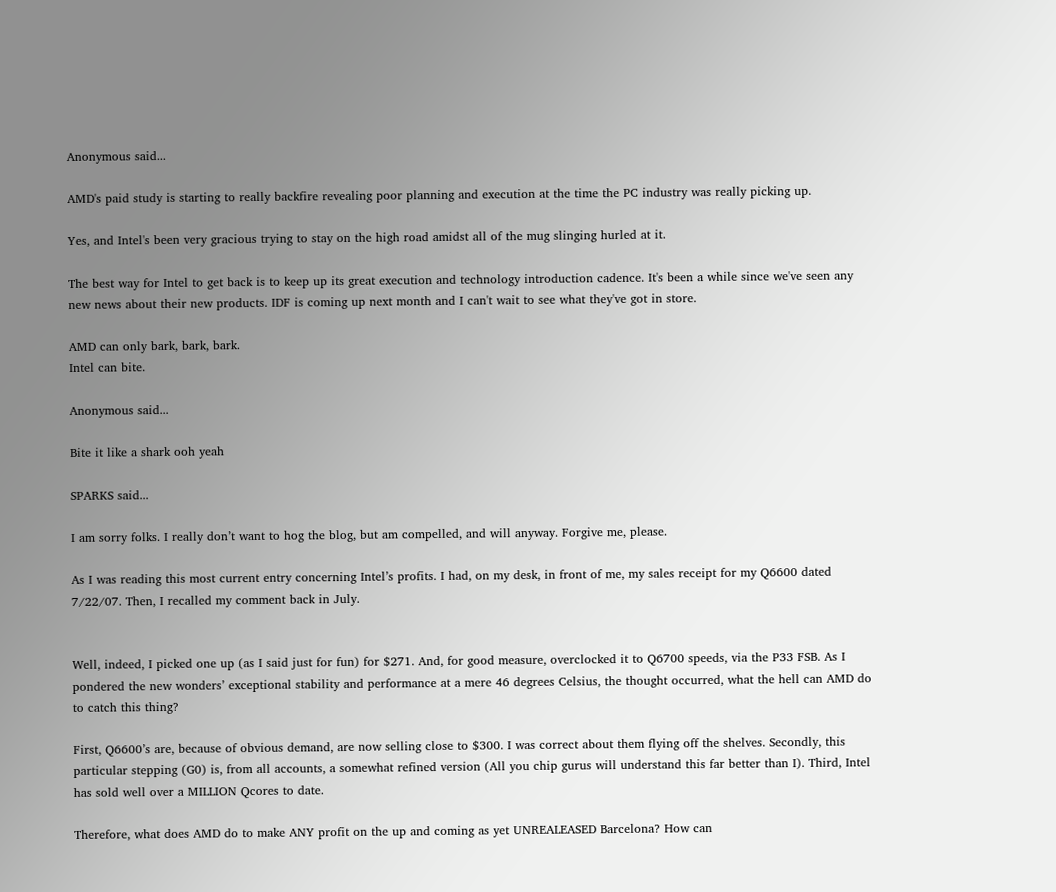Anonymous said...

AMD's paid study is starting to really backfire revealing poor planning and execution at the time the PC industry was really picking up.

Yes, and Intel's been very gracious trying to stay on the high road amidst all of the mug slinging hurled at it.

The best way for Intel to get back is to keep up its great execution and technology introduction cadence. It's been a while since we've seen any new news about their new products. IDF is coming up next month and I can't wait to see what they've got in store.

AMD can only bark, bark, bark.
Intel can bite.

Anonymous said...

Bite it like a shark ooh yeah

SPARKS said...

I am sorry folks. I really don’t want to hog the blog, but am compelled, and will anyway. Forgive me, please.

As I was reading this most current entry concerning Intel’s profits. I had, on my desk, in front of me, my sales receipt for my Q6600 dated 7/22/07. Then, I recalled my comment back in July.


Well, indeed, I picked one up (as I said just for fun) for $271. And, for good measure, overclocked it to Q6700 speeds, via the P33 FSB. As I pondered the new wonders’ exceptional stability and performance at a mere 46 degrees Celsius, the thought occurred, what the hell can AMD do to catch this thing?

First, Q6600’s are, because of obvious demand, are now selling close to $300. I was correct about them flying off the shelves. Secondly, this particular stepping (G0) is, from all accounts, a somewhat refined version (All you chip gurus will understand this far better than I). Third, Intel has sold well over a MILLION Qcores to date.

Therefore, what does AMD do to make ANY profit on the up and coming as yet UNREALEASED Barcelona? How can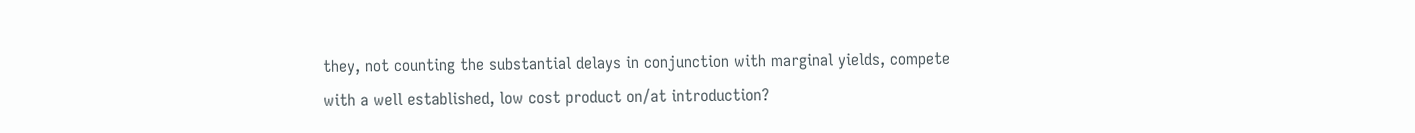they, not counting the substantial delays in conjunction with marginal yields, compete with a well established, low cost product on/at introduction?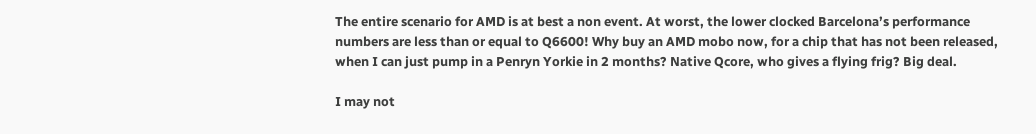The entire scenario for AMD is at best a non event. At worst, the lower clocked Barcelona’s performance numbers are less than or equal to Q6600! Why buy an AMD mobo now, for a chip that has not been released, when I can just pump in a Penryn Yorkie in 2 months? Native Qcore, who gives a flying frig? Big deal.

I may not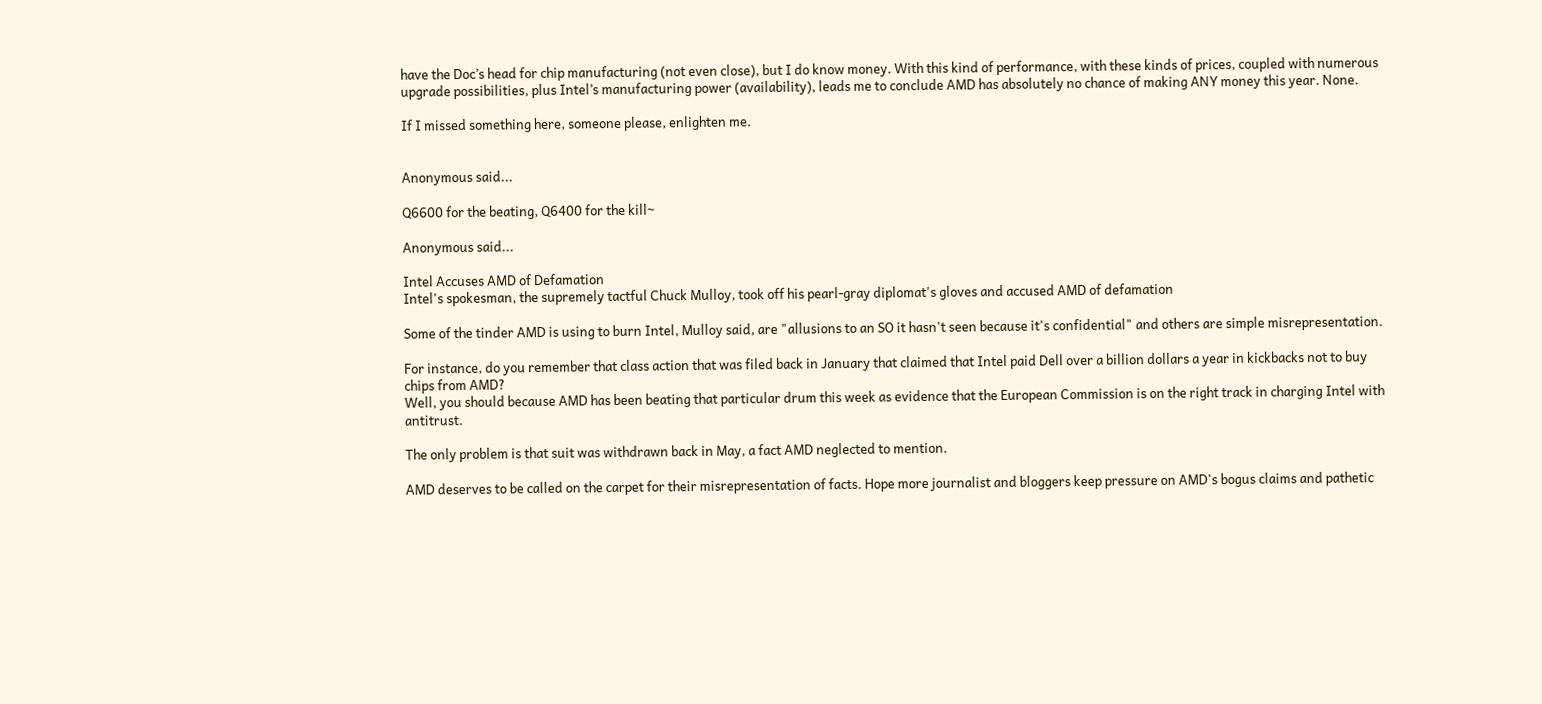have the Doc’s head for chip manufacturing (not even close), but I do know money. With this kind of performance, with these kinds of prices, coupled with numerous upgrade possibilities, plus Intel’s manufacturing power (availability), leads me to conclude AMD has absolutely no chance of making ANY money this year. None.

If I missed something here, someone please, enlighten me.


Anonymous said...

Q6600 for the beating, Q6400 for the kill~

Anonymous said...

Intel Accuses AMD of Defamation
Intel's spokesman, the supremely tactful Chuck Mulloy, took off his pearl-gray diplomat's gloves and accused AMD of defamation

Some of the tinder AMD is using to burn Intel, Mulloy said, are "allusions to an SO it hasn't seen because it's confidential" and others are simple misrepresentation.

For instance, do you remember that class action that was filed back in January that claimed that Intel paid Dell over a billion dollars a year in kickbacks not to buy chips from AMD?
Well, you should because AMD has been beating that particular drum this week as evidence that the European Commission is on the right track in charging Intel with antitrust.

The only problem is that suit was withdrawn back in May, a fact AMD neglected to mention.

AMD deserves to be called on the carpet for their misrepresentation of facts. Hope more journalist and bloggers keep pressure on AMD's bogus claims and pathetic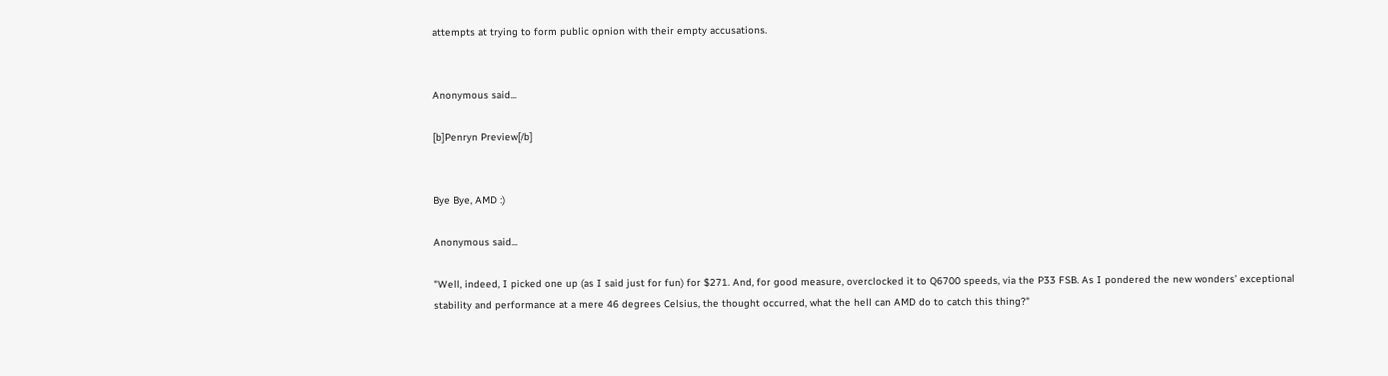attempts at trying to form public opnion with their empty accusations.


Anonymous said...

[b]Penryn Preview[/b]


Bye Bye, AMD :)

Anonymous said...

"Well, indeed, I picked one up (as I said just for fun) for $271. And, for good measure, overclocked it to Q6700 speeds, via the P33 FSB. As I pondered the new wonders’ exceptional stability and performance at a mere 46 degrees Celsius, the thought occurred, what the hell can AMD do to catch this thing?"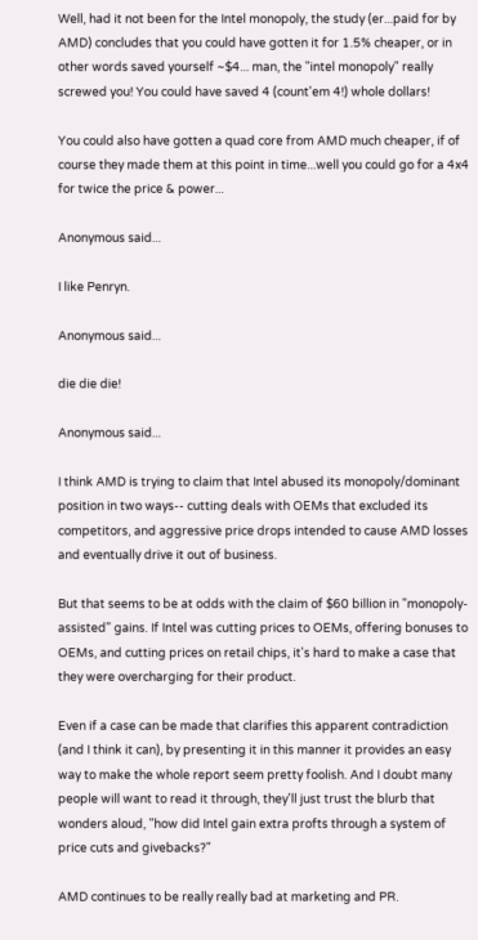Well, had it not been for the Intel monopoly, the study (er...paid for by AMD) concludes that you could have gotten it for 1.5% cheaper, or in other words saved yourself ~$4... man, the "intel monopoly" really screwed you! You could have saved 4 (count'em 4!) whole dollars!

You could also have gotten a quad core from AMD much cheaper, if of course they made them at this point in time...well you could go for a 4x4 for twice the price & power...

Anonymous said...

I like Penryn.

Anonymous said...

die die die!

Anonymous said...

I think AMD is trying to claim that Intel abused its monopoly/dominant position in two ways-- cutting deals with OEMs that excluded its competitors, and aggressive price drops intended to cause AMD losses and eventually drive it out of business.

But that seems to be at odds with the claim of $60 billion in "monopoly-assisted" gains. If Intel was cutting prices to OEMs, offering bonuses to OEMs, and cutting prices on retail chips, it's hard to make a case that they were overcharging for their product.

Even if a case can be made that clarifies this apparent contradiction (and I think it can), by presenting it in this manner it provides an easy way to make the whole report seem pretty foolish. And I doubt many people will want to read it through, they'll just trust the blurb that wonders aloud, "how did Intel gain extra profts through a system of price cuts and givebacks?"

AMD continues to be really really bad at marketing and PR.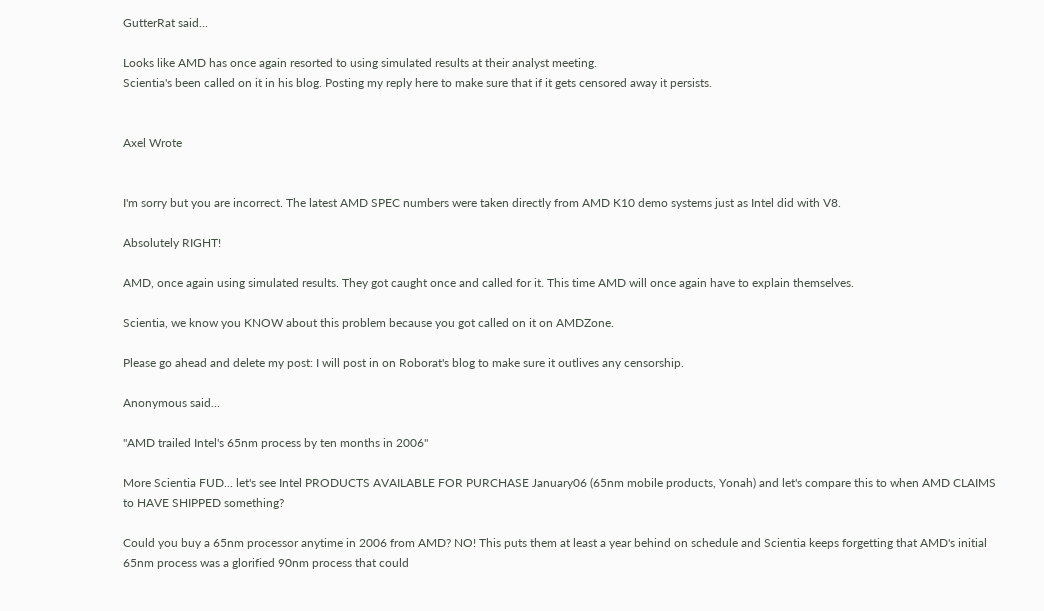GutterRat said...

Looks like AMD has once again resorted to using simulated results at their analyst meeting.
Scientia's been called on it in his blog. Posting my reply here to make sure that if it gets censored away it persists.


Axel Wrote


I'm sorry but you are incorrect. The latest AMD SPEC numbers were taken directly from AMD K10 demo systems just as Intel did with V8.

Absolutely RIGHT!

AMD, once again using simulated results. They got caught once and called for it. This time AMD will once again have to explain themselves.

Scientia, we know you KNOW about this problem because you got called on it on AMDZone.

Please go ahead and delete my post: I will post in on Roborat's blog to make sure it outlives any censorship.

Anonymous said...

"AMD trailed Intel's 65nm process by ten months in 2006"

More Scientia FUD... let's see Intel PRODUCTS AVAILABLE FOR PURCHASE January06 (65nm mobile products, Yonah) and let's compare this to when AMD CLAIMS to HAVE SHIPPED something?

Could you buy a 65nm processor anytime in 2006 from AMD? NO! This puts them at least a year behind on schedule and Scientia keeps forgetting that AMD's initial 65nm process was a glorified 90nm process that could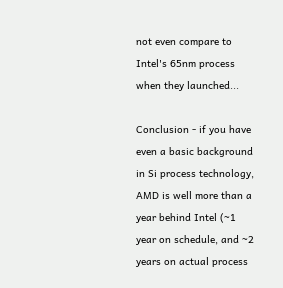not even compare to Intel's 65nm process when they launched...

Conclusion - if you have even a basic background in Si process technology, AMD is well more than a year behind Intel (~1 year on schedule, and ~2 years on actual process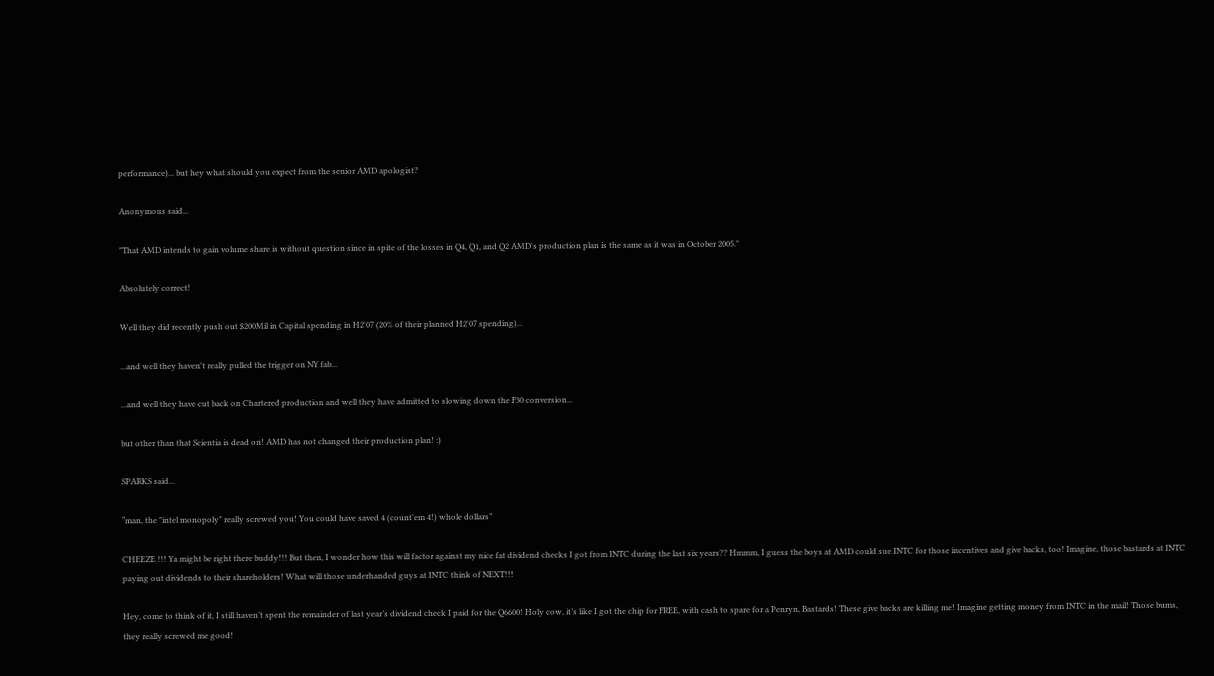performance)... but hey what should you expect from the senior AMD apologist?

Anonymous said...

"That AMD intends to gain volume share is without question since in spite of the losses in Q4, Q1, and Q2 AMD's production plan is the same as it was in October 2005."

Absolutely correct!

Well they did recently push out $200Mil in Capital spending in H2'07 (20% of their planned H2'07 spending)...

...and well they haven't really pulled the trigger on NY fab...

...and well they have cut back on Chartered production and well they have admitted to slowing down the F30 conversion...

but other than that Scientia is dead on! AMD has not changed their production plan! :)

SPARKS said...

“man, the "intel monopoly" really screwed you! You could have saved 4 (count'em 4!) whole dollars”

CHEEZE !!! Ya might be right there buddy!!! But then, I wonder how this will factor against my nice fat dividend checks I got from INTC during the last six years?? Hmmm, I guess the boys at AMD could sue INTC for those incentives and give backs, too! Imagine, those bastards at INTC paying out dividends to their shareholders! What will those underhanded guys at INTC think of NEXT!!!

Hey, come to think of it, I still haven’t spent the remainder of last year’s dividend check I paid for the Q6600! Holy cow, it’s like I got the chip for FREE, with cash to spare for a Penryn, Bastards! These give backs are killing me! Imagine getting money from INTC in the mail! Those bums, they really screwed me good!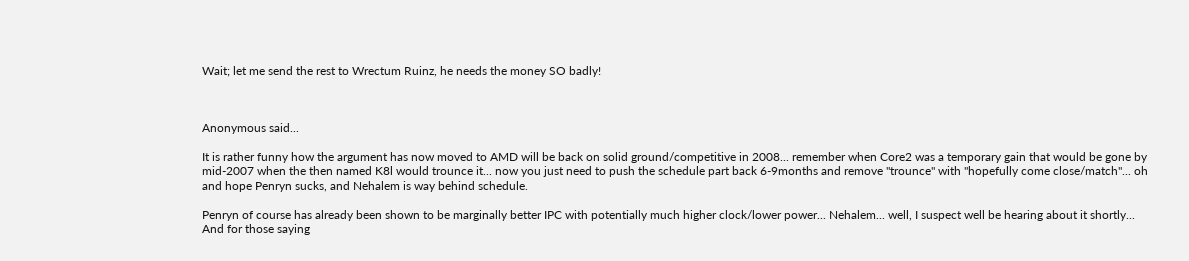Wait; let me send the rest to Wrectum Ruinz, he needs the money SO badly!



Anonymous said...

It is rather funny how the argument has now moved to AMD will be back on solid ground/competitive in 2008... remember when Core2 was a temporary gain that would be gone by mid-2007 when the then named K8l would trounce it... now you just need to push the schedule part back 6-9months and remove "trounce" with "hopefully come close/match"... oh and hope Penryn sucks, and Nehalem is way behind schedule.

Penryn of course has already been shown to be marginally better IPC with potentially much higher clock/lower power... Nehalem... well, I suspect well be hearing about it shortly... And for those saying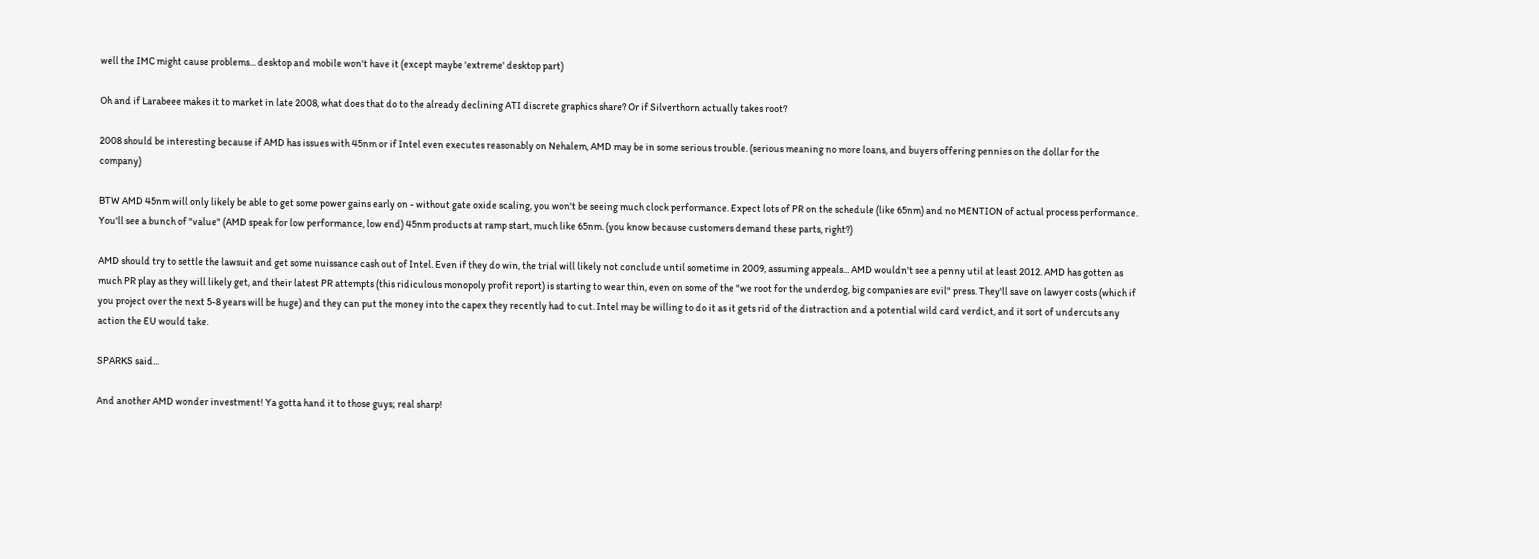well the IMC might cause problems... desktop and mobile won't have it (except maybe 'extreme' desktop part)

Oh and if Larabeee makes it to market in late 2008, what does that do to the already declining ATI discrete graphics share? Or if Silverthorn actually takes root?

2008 should be interesting because if AMD has issues with 45nm or if Intel even executes reasonably on Nehalem, AMD may be in some serious trouble. (serious meaning no more loans, and buyers offering pennies on the dollar for the company)

BTW AMD 45nm will only likely be able to get some power gains early on - without gate oxide scaling, you won't be seeing much clock performance. Expect lots of PR on the schedule (like 65nm) and no MENTION of actual process performance. You'll see a bunch of "value" (AMD speak for low performance, low end) 45nm products at ramp start, much like 65nm. (you know because customers demand these parts, right?)

AMD should try to settle the lawsuit and get some nuissance cash out of Intel. Even if they do win, the trial will likely not conclude until sometime in 2009, assuming appeals... AMD wouldn't see a penny util at least 2012. AMD has gotten as much PR play as they will likely get, and their latest PR attempts (this ridiculous monopoly profit report) is starting to wear thin, even on some of the "we root for the underdog, big companies are evil" press. They'll save on lawyer costs (which if you project over the next 5-8 years will be huge) and they can put the money into the capex they recently had to cut. Intel may be willing to do it as it gets rid of the distraction and a potential wild card verdict, and it sort of undercuts any action the EU would take.

SPARKS said...

And another AMD wonder investment! Ya gotta hand it to those guys; real sharp!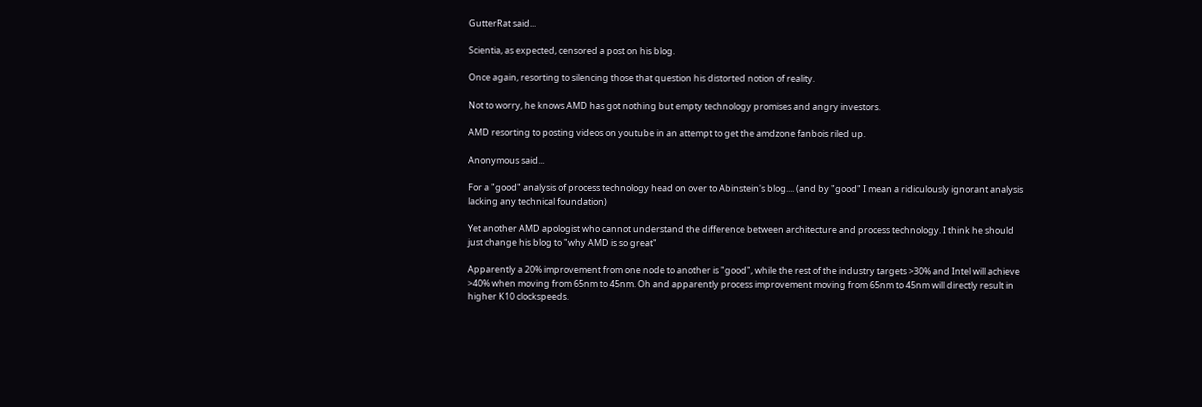GutterRat said...

Scientia, as expected, censored a post on his blog.

Once again, resorting to silencing those that question his distorted notion of reality.

Not to worry, he knows AMD has got nothing but empty technology promises and angry investors.

AMD resorting to posting videos on youtube in an attempt to get the amdzone fanbois riled up.

Anonymous said...

For a "good" analysis of process technology head on over to Abinstein's blog.... (and by "good" I mean a ridiculously ignorant analysis lacking any technical foundation)

Yet another AMD apologist who cannot understand the difference between architecture and process technology. I think he should just change his blog to "why AMD is so great"

Apparently a 20% improvement from one node to another is "good", while the rest of the industry targets >30% and Intel will achieve >40% when moving from 65nm to 45nm. Oh and apparently process improvement moving from 65nm to 45nm will directly result in higher K10 clockspeeds.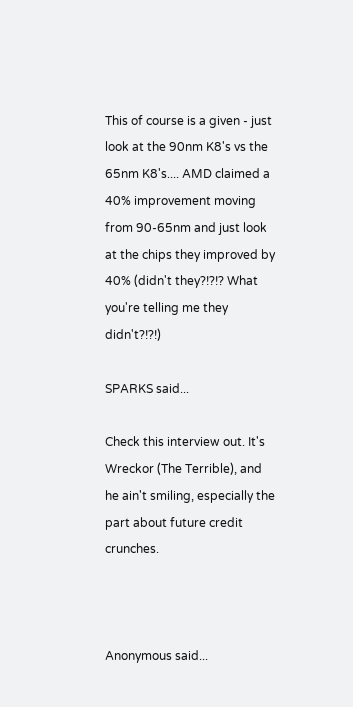This of course is a given - just look at the 90nm K8's vs the 65nm K8's.... AMD claimed a 40% improvement moving from 90-65nm and just look at the chips they improved by 40% (didn't they?!?!? What you're telling me they didn't?!?!)

SPARKS said...

Check this interview out. It's Wreckor (The Terrible), and he ain't smiling, especially the part about future credit crunches.



Anonymous said...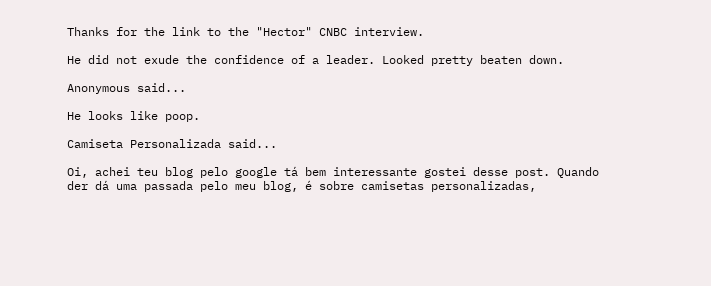Thanks for the link to the "Hector" CNBC interview.

He did not exude the confidence of a leader. Looked pretty beaten down.

Anonymous said...

He looks like poop.

Camiseta Personalizada said...

Oi, achei teu blog pelo google tá bem interessante gostei desse post. Quando der dá uma passada pelo meu blog, é sobre camisetas personalizadas,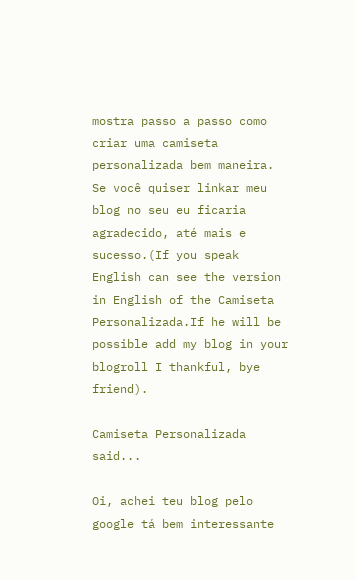mostra passo a passo como criar uma camiseta personalizada bem maneira. Se você quiser linkar meu blog no seu eu ficaria agradecido, até mais e sucesso.(If you speak English can see the version in English of the Camiseta Personalizada.If he will be possible add my blog in your blogroll I thankful, bye friend).

Camiseta Personalizada said...

Oi, achei teu blog pelo google tá bem interessante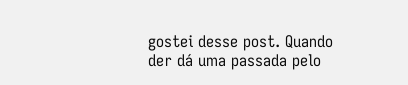gostei desse post. Quando der dá uma passada pelo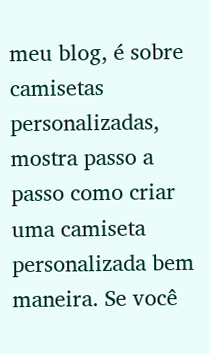meu blog, é sobre camisetas personalizadas, mostra passo a passo como criar uma camiseta personalizada bem maneira. Se você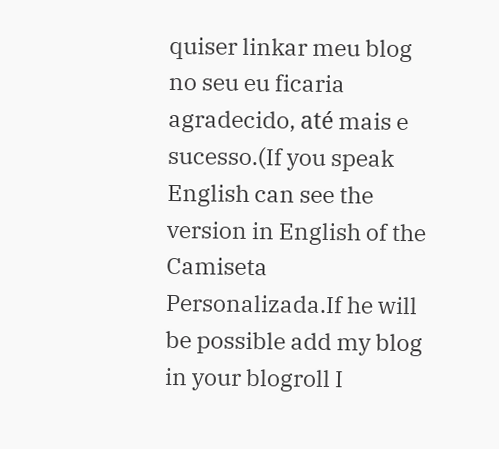quiser linkar meu blog no seu eu ficaria agradecido, até mais e sucesso.(If you speak English can see the version in English of the Camiseta Personalizada.If he will be possible add my blog in your blogroll I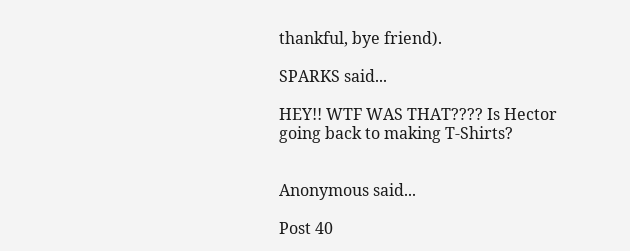thankful, bye friend).

SPARKS said...

HEY!! WTF WAS THAT???? Is Hector going back to making T-Shirts?


Anonymous said...

Post 40